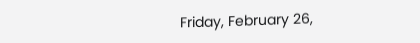Friday, February 26,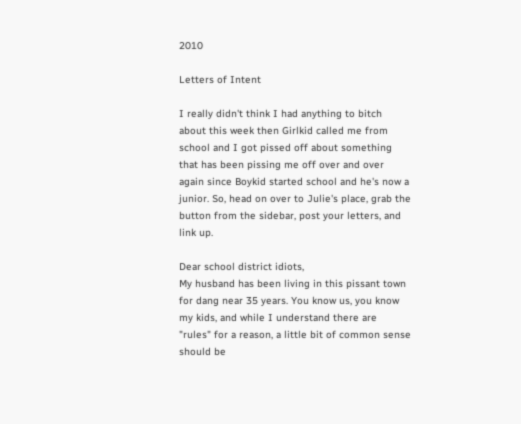2010

Letters of Intent

I really didn't think I had anything to bitch about this week then Girlkid called me from school and I got pissed off about something that has been pissing me off over and over again since Boykid started school and he's now a junior. So, head on over to Julie's place, grab the button from the sidebar, post your letters, and link up.

Dear school district idiots,
My husband has been living in this pissant town for dang near 35 years. You know us, you know my kids, and while I understand there are "rules" for a reason, a little bit of common sense should be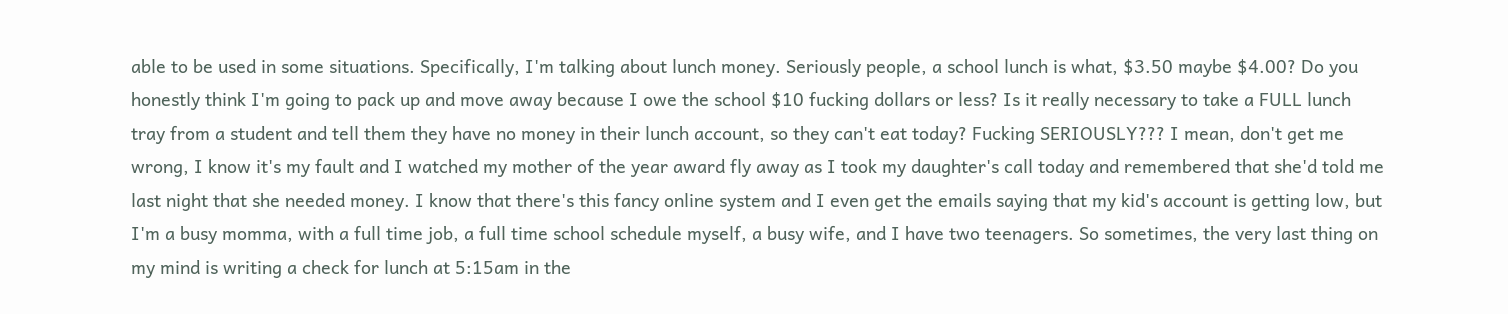able to be used in some situations. Specifically, I'm talking about lunch money. Seriously people, a school lunch is what, $3.50 maybe $4.00? Do you honestly think I'm going to pack up and move away because I owe the school $10 fucking dollars or less? Is it really necessary to take a FULL lunch tray from a student and tell them they have no money in their lunch account, so they can't eat today? Fucking SERIOUSLY??? I mean, don't get me wrong, I know it's my fault and I watched my mother of the year award fly away as I took my daughter's call today and remembered that she'd told me last night that she needed money. I know that there's this fancy online system and I even get the emails saying that my kid's account is getting low, but I'm a busy momma, with a full time job, a full time school schedule myself, a busy wife, and I have two teenagers. So sometimes, the very last thing on my mind is writing a check for lunch at 5:15am in the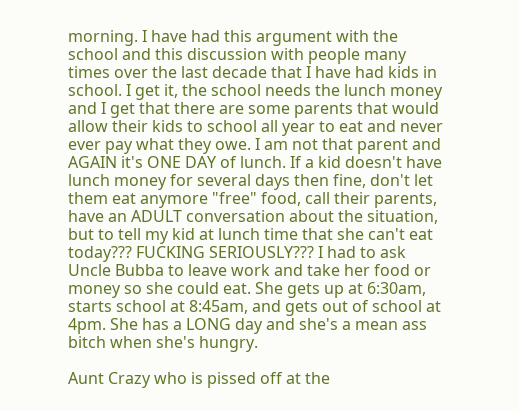morning. I have had this argument with the school and this discussion with people many times over the last decade that I have had kids in school. I get it, the school needs the lunch money and I get that there are some parents that would allow their kids to school all year to eat and never ever pay what they owe. I am not that parent and AGAIN it's ONE DAY of lunch. If a kid doesn't have lunch money for several days then fine, don't let them eat anymore "free" food, call their parents, have an ADULT conversation about the situation, but to tell my kid at lunch time that she can't eat today??? FUCKING SERIOUSLY??? I had to ask Uncle Bubba to leave work and take her food or money so she could eat. She gets up at 6:30am, starts school at 8:45am, and gets out of school at 4pm. She has a LONG day and she's a mean ass bitch when she's hungry.

Aunt Crazy who is pissed off at the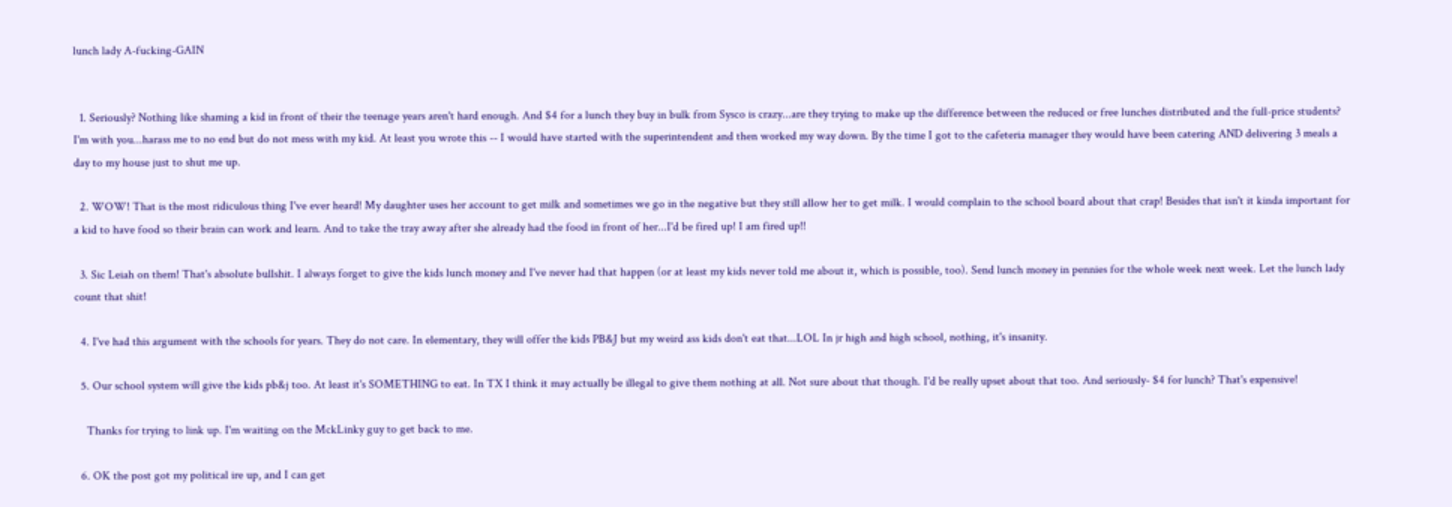lunch lady A-fucking-GAIN


  1. Seriously? Nothing like shaming a kid in front of their the teenage years aren't hard enough. And $4 for a lunch they buy in bulk from Sysco is crazy...are they trying to make up the difference between the reduced or free lunches distributed and the full-price students? I'm with you...harass me to no end but do not mess with my kid. At least you wrote this -- I would have started with the superintendent and then worked my way down. By the time I got to the cafeteria manager they would have been catering AND delivering 3 meals a day to my house just to shut me up.

  2. WOW! That is the most ridiculous thing I've ever heard! My daughter uses her account to get milk and sometimes we go in the negative but they still allow her to get milk. I would complain to the school board about that crap! Besides that isn't it kinda important for a kid to have food so their brain can work and learn. And to take the tray away after she already had the food in front of her...I'd be fired up! I am fired up!!

  3. Sic Leiah on them! That's absolute bullshit. I always forget to give the kids lunch money and I've never had that happen (or at least my kids never told me about it, which is possible, too). Send lunch money in pennies for the whole week next week. Let the lunch lady count that shit!

  4. I've had this argument with the schools for years. They do not care. In elementary, they will offer the kids PB&J but my weird ass kids don't eat that...LOL In jr high and high school, nothing, it's insanity.

  5. Our school system will give the kids pb&j too. At least it's SOMETHING to eat. In TX I think it may actually be illegal to give them nothing at all. Not sure about that though. I'd be really upset about that too. And seriously- $4 for lunch? That's expensive!

    Thanks for trying to link up. I'm waiting on the MckLinky guy to get back to me.

  6. OK the post got my political ire up, and I can get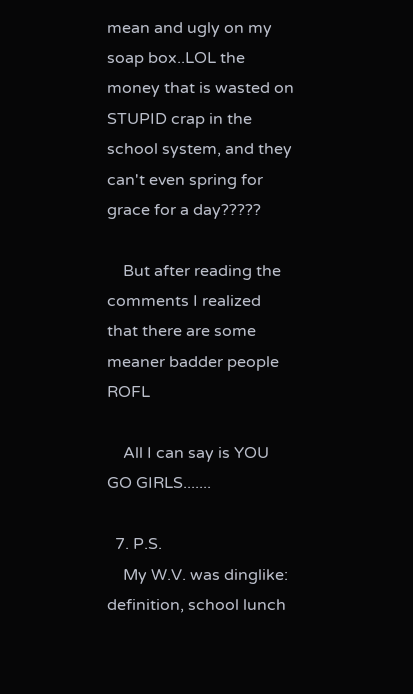mean and ugly on my soap box..LOL the money that is wasted on STUPID crap in the school system, and they can't even spring for grace for a day?????

    But after reading the comments I realized that there are some meaner badder people ROFL

    All I can say is YOU GO GIRLS.......

  7. P.S.
    My W.V. was dinglike: definition, school lunch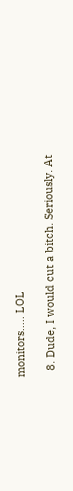monitors..... LOL

  8. Dude, I would cut a bitch. Seriously. At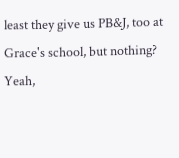least they give us PB&J, too at Grace's school, but nothing? Yeah,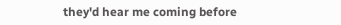they'd hear me coming before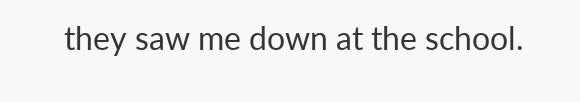they saw me down at the school.